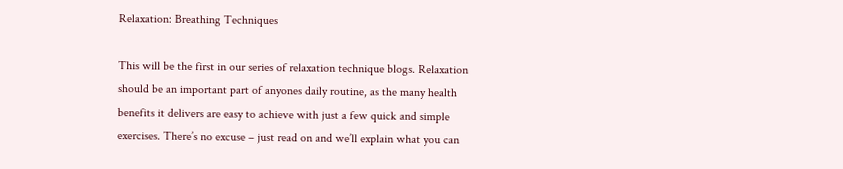Relaxation: Breathing Techniques

This will be the first in our series of relaxation technique blogs. Relaxation should be an important part of anyones daily routine, as the many health benefits it delivers are easy to achieve with just a few quick and simple exercises. There’s no excuse – just read on and we’ll explain what you can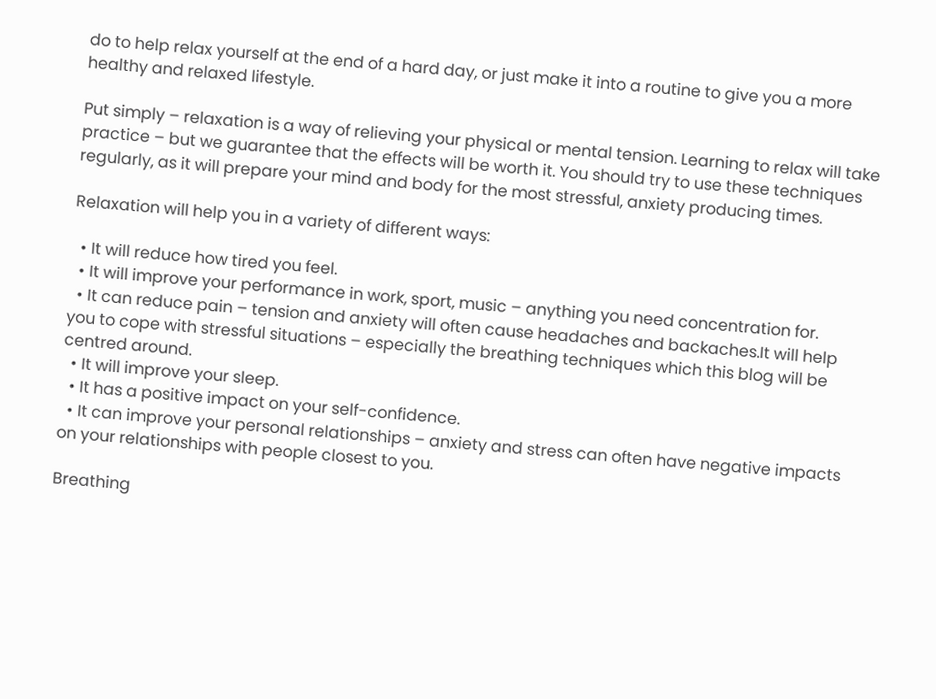do to help relax yourself at the end of a hard day, or just make it into a routine to give you a more healthy and relaxed lifestyle.

Put simply – relaxation is a way of relieving your physical or mental tension. Learning to relax will take practice – but we guarantee that the effects will be worth it. You should try to use these techniques regularly, as it will prepare your mind and body for the most stressful, anxiety producing times.

Relaxation will help you in a variety of different ways:

  • It will reduce how tired you feel.
  • It will improve your performance in work, sport, music – anything you need concentration for.
  • It can reduce pain – tension and anxiety will often cause headaches and backaches.It will help you to cope with stressful situations – especially the breathing techniques which this blog will be centred around.
  • It will improve your sleep.
  • It has a positive impact on your self-confidence.
  • It can improve your personal relationships – anxiety and stress can often have negative impacts on your relationships with people closest to you.

Breathing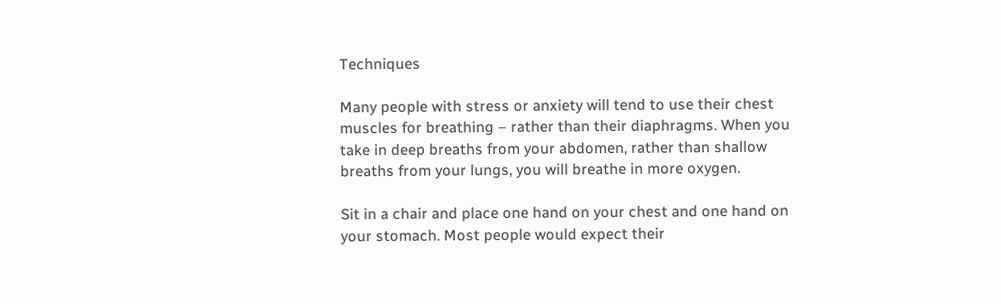Techniques

Many people with stress or anxiety will tend to use their chest muscles for breathing – rather than their diaphragms. When you take in deep breaths from your abdomen, rather than shallow breaths from your lungs, you will breathe in more oxygen.

Sit in a chair and place one hand on your chest and one hand on your stomach. Most people would expect their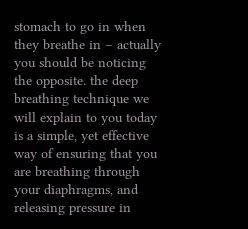stomach to go in when they breathe in – actually you should be noticing the opposite. the deep breathing technique we will explain to you today is a simple, yet effective way of ensuring that you are breathing through your diaphragms, and releasing pressure in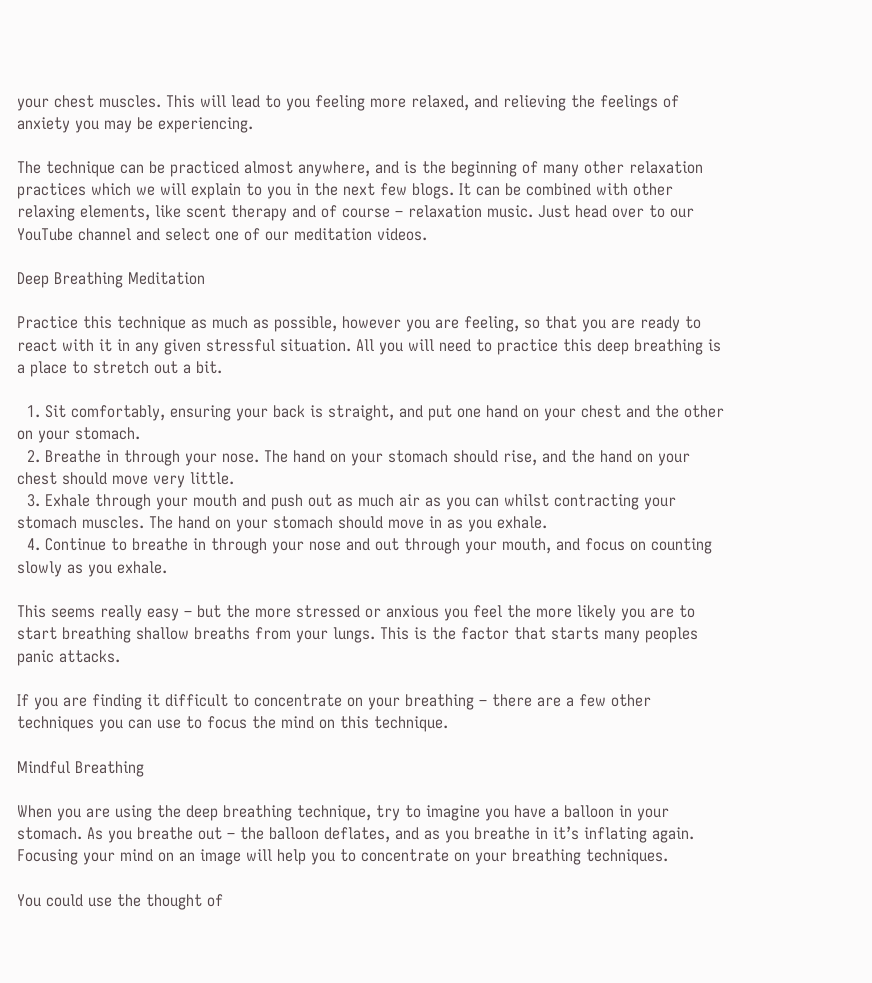your chest muscles. This will lead to you feeling more relaxed, and relieving the feelings of anxiety you may be experiencing.

The technique can be practiced almost anywhere, and is the beginning of many other relaxation practices which we will explain to you in the next few blogs. It can be combined with other relaxing elements, like scent therapy and of course – relaxation music. Just head over to our YouTube channel and select one of our meditation videos.

Deep Breathing Meditation

Practice this technique as much as possible, however you are feeling, so that you are ready to react with it in any given stressful situation. All you will need to practice this deep breathing is a place to stretch out a bit.

  1. Sit comfortably, ensuring your back is straight, and put one hand on your chest and the other on your stomach.
  2. Breathe in through your nose. The hand on your stomach should rise, and the hand on your chest should move very little.
  3. Exhale through your mouth and push out as much air as you can whilst contracting your stomach muscles. The hand on your stomach should move in as you exhale.
  4. Continue to breathe in through your nose and out through your mouth, and focus on counting slowly as you exhale.

This seems really easy – but the more stressed or anxious you feel the more likely you are to start breathing shallow breaths from your lungs. This is the factor that starts many peoples panic attacks.

If you are finding it difficult to concentrate on your breathing – there are a few other techniques you can use to focus the mind on this technique.

Mindful Breathing

When you are using the deep breathing technique, try to imagine you have a balloon in your stomach. As you breathe out – the balloon deflates, and as you breathe in it’s inflating again. Focusing your mind on an image will help you to concentrate on your breathing techniques.

You could use the thought of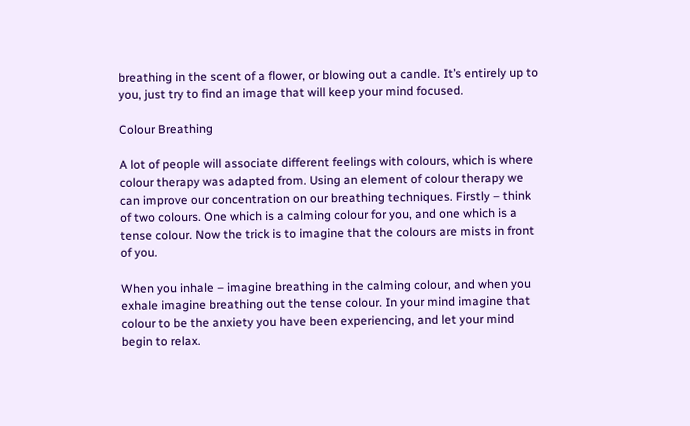breathing in the scent of a flower, or blowing out a candle. It’s entirely up to you, just try to find an image that will keep your mind focused.

Colour Breathing

A lot of people will associate different feelings with colours, which is where colour therapy was adapted from. Using an element of colour therapy we can improve our concentration on our breathing techniques. Firstly – think of two colours. One which is a calming colour for you, and one which is a tense colour. Now the trick is to imagine that the colours are mists in front of you.

When you inhale – imagine breathing in the calming colour, and when you exhale imagine breathing out the tense colour. In your mind imagine that colour to be the anxiety you have been experiencing, and let your mind begin to relax.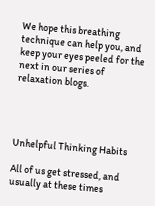We hope this breathing technique can help you, and keep your eyes peeled for the next in our series of relaxation blogs.




Unhelpful Thinking Habits

All of us get stressed, and usually at these times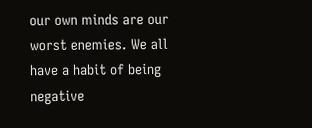our own minds are our worst enemies. We all have a habit of being negative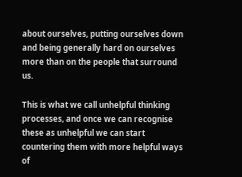about ourselves, putting ourselves down and being generally hard on ourselves more than on the people that surround us.

This is what we call unhelpful thinking processes, and once we can recognise these as unhelpful we can start countering them with more helpful ways of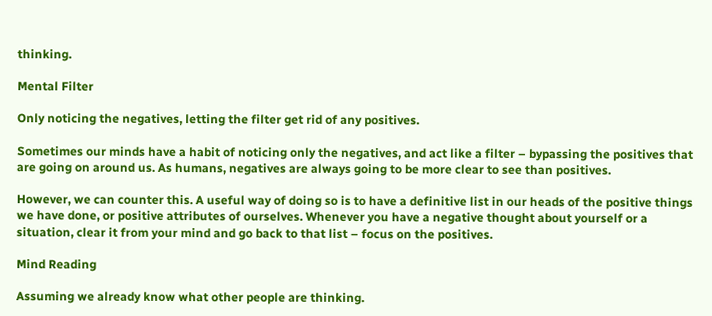thinking.

Mental Filter

Only noticing the negatives, letting the filter get rid of any positives.

Sometimes our minds have a habit of noticing only the negatives, and act like a filter – bypassing the positives that are going on around us. As humans, negatives are always going to be more clear to see than positives.

However, we can counter this. A useful way of doing so is to have a definitive list in our heads of the positive things we have done, or positive attributes of ourselves. Whenever you have a negative thought about yourself or a situation, clear it from your mind and go back to that list – focus on the positives.

Mind Reading

Assuming we already know what other people are thinking.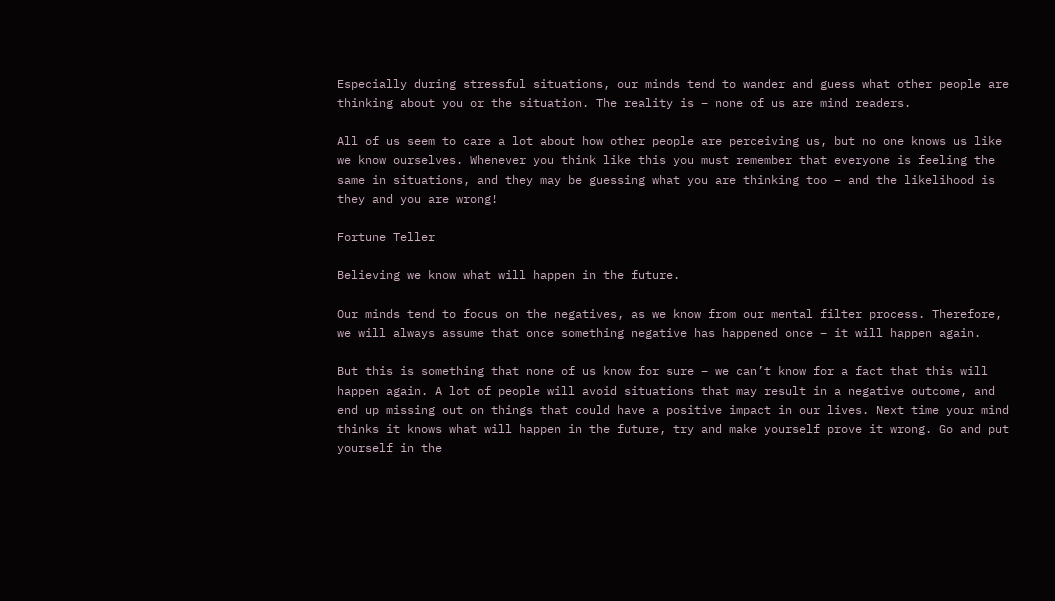Especially during stressful situations, our minds tend to wander and guess what other people are thinking about you or the situation. The reality is – none of us are mind readers.

All of us seem to care a lot about how other people are perceiving us, but no one knows us like we know ourselves. Whenever you think like this you must remember that everyone is feeling the same in situations, and they may be guessing what you are thinking too – and the likelihood is they and you are wrong!

Fortune Teller

Believing we know what will happen in the future.

Our minds tend to focus on the negatives, as we know from our mental filter process. Therefore, we will always assume that once something negative has happened once – it will happen again.

But this is something that none of us know for sure – we can’t know for a fact that this will happen again. A lot of people will avoid situations that may result in a negative outcome, and end up missing out on things that could have a positive impact in our lives. Next time your mind thinks it knows what will happen in the future, try and make yourself prove it wrong. Go and put yourself in the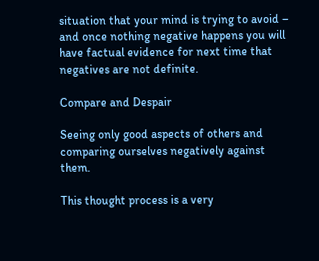situation that your mind is trying to avoid – and once nothing negative happens you will have factual evidence for next time that negatives are not definite.

Compare and Despair

Seeing only good aspects of others and comparing ourselves negatively against them.

This thought process is a very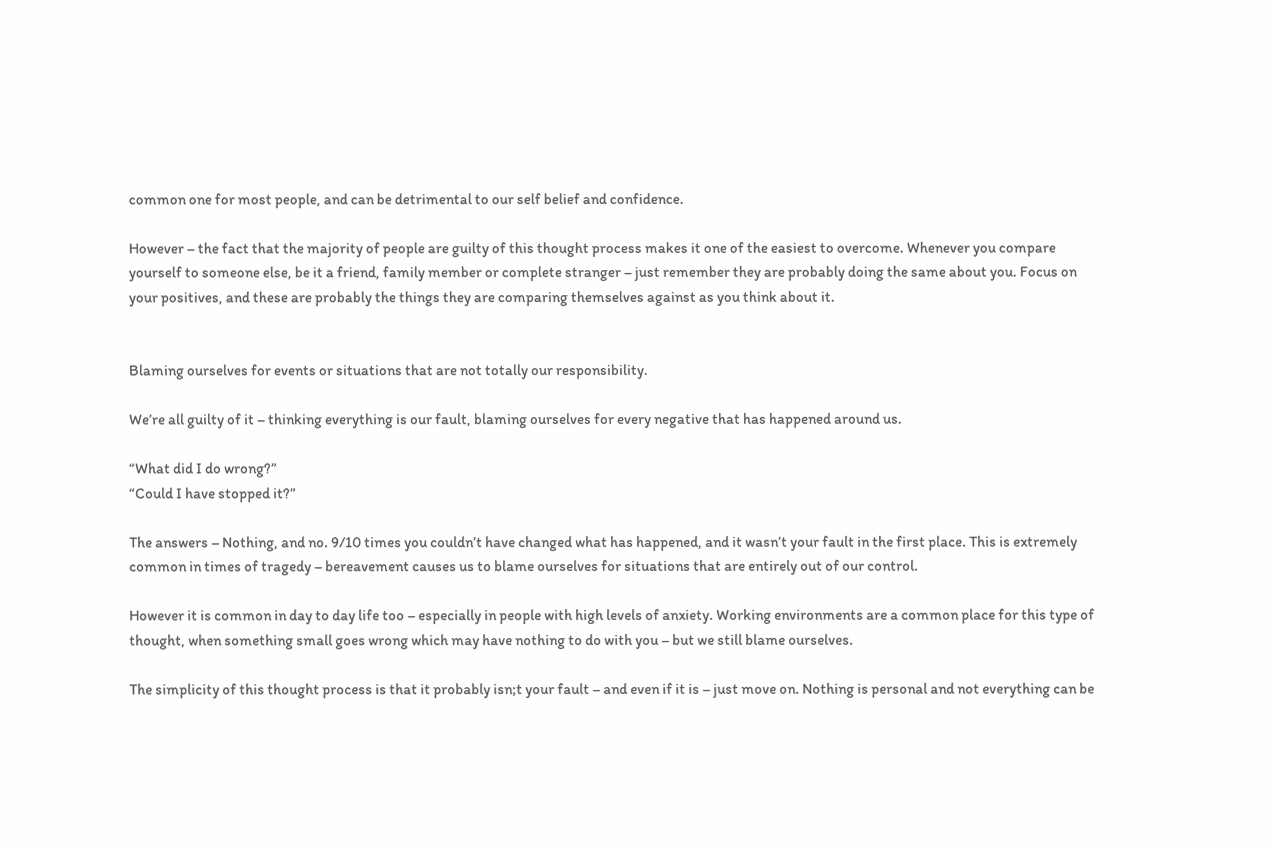common one for most people, and can be detrimental to our self belief and confidence.

However – the fact that the majority of people are guilty of this thought process makes it one of the easiest to overcome. Whenever you compare yourself to someone else, be it a friend, family member or complete stranger – just remember they are probably doing the same about you. Focus on your positives, and these are probably the things they are comparing themselves against as you think about it.


Blaming ourselves for events or situations that are not totally our responsibility.

We’re all guilty of it – thinking everything is our fault, blaming ourselves for every negative that has happened around us.

“What did I do wrong?”
“Could I have stopped it?”

The answers – Nothing, and no. 9/10 times you couldn’t have changed what has happened, and it wasn’t your fault in the first place. This is extremely common in times of tragedy – bereavement causes us to blame ourselves for situations that are entirely out of our control.

However it is common in day to day life too – especially in people with high levels of anxiety. Working environments are a common place for this type of thought, when something small goes wrong which may have nothing to do with you – but we still blame ourselves.

The simplicity of this thought process is that it probably isn;t your fault – and even if it is – just move on. Nothing is personal and not everything can be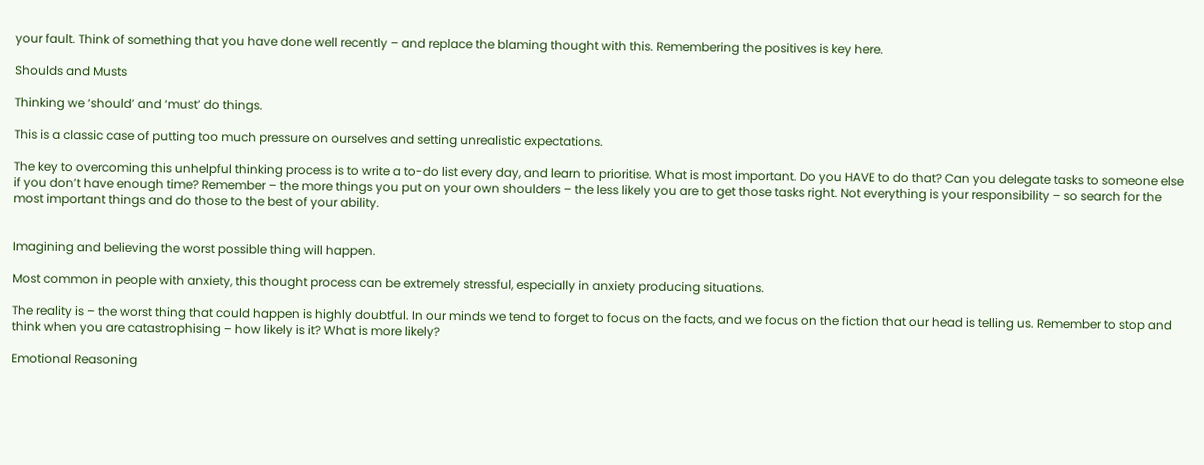your fault. Think of something that you have done well recently – and replace the blaming thought with this. Remembering the positives is key here.

Shoulds and Musts

Thinking we ‘should’ and ‘must’ do things.

This is a classic case of putting too much pressure on ourselves and setting unrealistic expectations.

The key to overcoming this unhelpful thinking process is to write a to-do list every day, and learn to prioritise. What is most important. Do you HAVE to do that? Can you delegate tasks to someone else if you don’t have enough time? Remember – the more things you put on your own shoulders – the less likely you are to get those tasks right. Not everything is your responsibility – so search for the most important things and do those to the best of your ability.


Imagining and believing the worst possible thing will happen.

Most common in people with anxiety, this thought process can be extremely stressful, especially in anxiety producing situations.

The reality is – the worst thing that could happen is highly doubtful. In our minds we tend to forget to focus on the facts, and we focus on the fiction that our head is telling us. Remember to stop and think when you are catastrophising – how likely is it? What is more likely?

Emotional Reasoning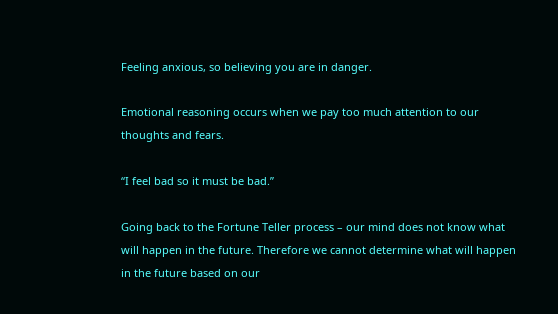Feeling anxious, so believing you are in danger.

Emotional reasoning occurs when we pay too much attention to our thoughts and fears.

“I feel bad so it must be bad.”

Going back to the Fortune Teller process – our mind does not know what will happen in the future. Therefore we cannot determine what will happen in the future based on our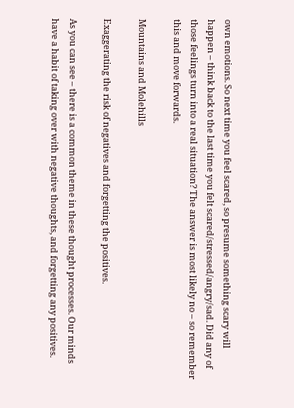own emotions. So next time you feel scared, so presume something scary will happen – think back to the last time you felt scared/stressed/angry/sad. Did any of those feelings turn into a real situation? The answer is most likely no – so remember this and move forwards.

Mountains and Molehills

Exaggerating the risk of negatives and forgetting the positives.

As you can see – there is a common theme in these thought processes. Our minds have a habit of taking over with negative thoughts, and forgetting any positives.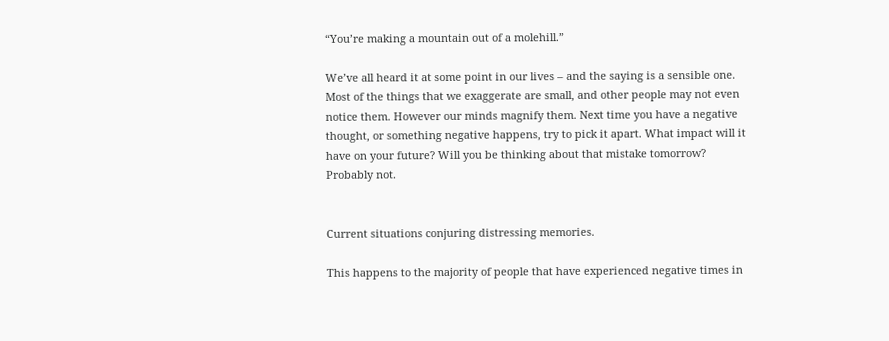“You’re making a mountain out of a molehill.”

We’ve all heard it at some point in our lives – and the saying is a sensible one. Most of the things that we exaggerate are small, and other people may not even notice them. However our minds magnify them. Next time you have a negative thought, or something negative happens, try to pick it apart. What impact will it have on your future? Will you be thinking about that mistake tomorrow? Probably not.


Current situations conjuring distressing memories.

This happens to the majority of people that have experienced negative times in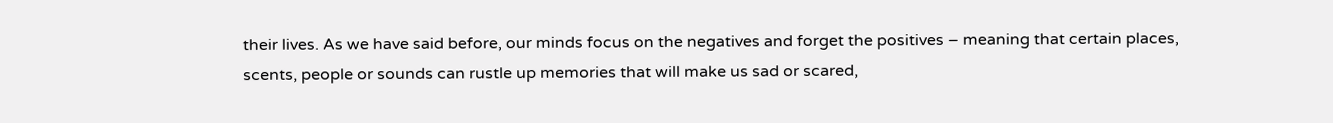their lives. As we have said before, our minds focus on the negatives and forget the positives – meaning that certain places, scents, people or sounds can rustle up memories that will make us sad or scared,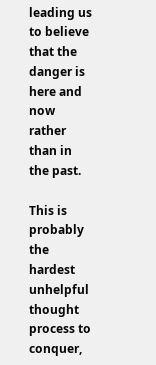leading us to believe that the danger is here and now rather than in the past.

This is probably the hardest unhelpful thought process to conquer,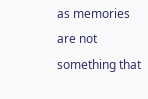as memories are not something that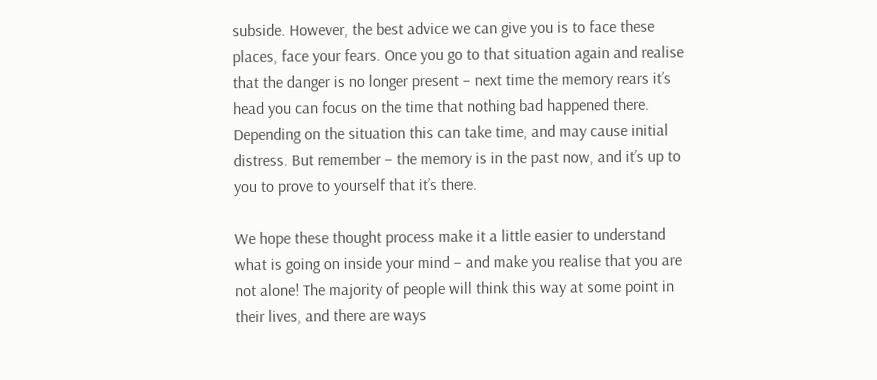subside. However, the best advice we can give you is to face these places, face your fears. Once you go to that situation again and realise that the danger is no longer present – next time the memory rears it’s head you can focus on the time that nothing bad happened there. Depending on the situation this can take time, and may cause initial distress. But remember – the memory is in the past now, and it’s up to you to prove to yourself that it’s there.

We hope these thought process make it a little easier to understand what is going on inside your mind – and make you realise that you are not alone! The majority of people will think this way at some point in their lives, and there are ways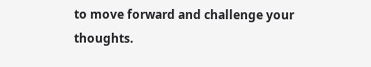to move forward and challenge your thoughts.